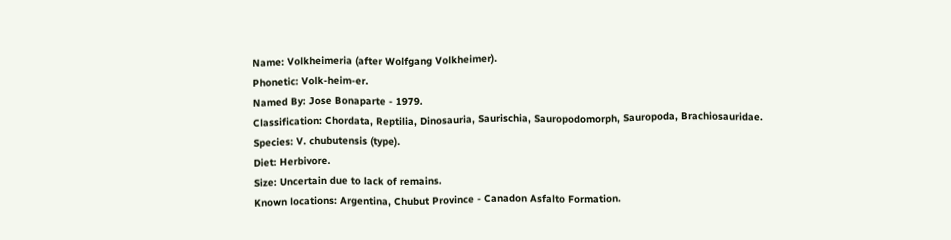Name: Volkheimeria (after Wolfgang Volkheimer).
Phonetic: Volk-heim-er.
Named By: Jose Bonaparte - 1979.
Classification: Chordata, Reptilia, Dinosauria, Saurischia, Sauropodomorph, Sauropoda, Brachiosauridae.
Species: V. chubutensis (type).
Diet: Herbivore.
Size: Uncertain due to lack of remains.
Known locations: Argentina, Chubut Province - Canadon Asfalto Formation.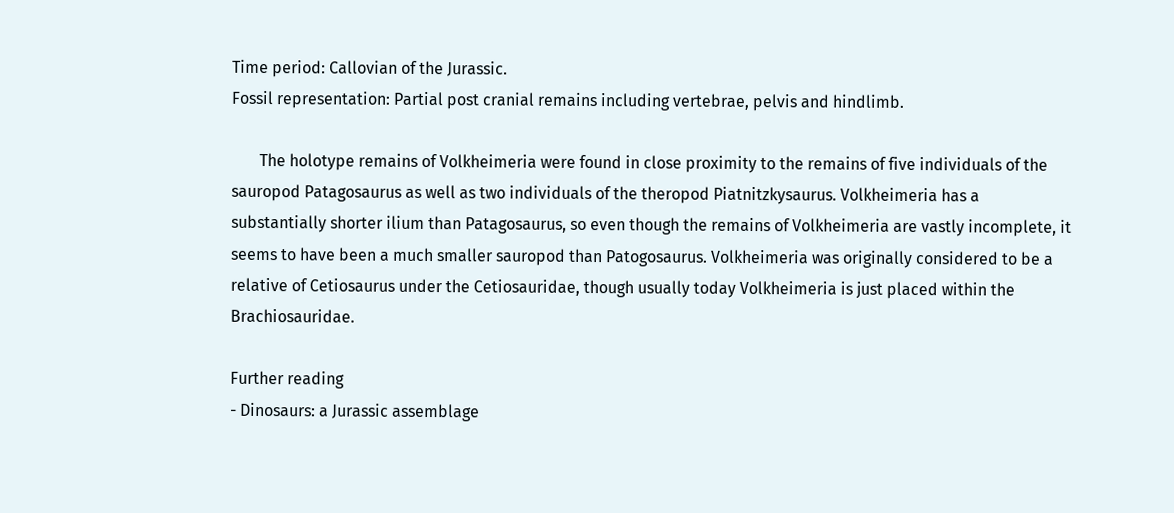Time period: Callovian of the Jurassic.
Fossil representation: Partial post cranial remains including vertebrae, pelvis and hindlimb.

       The holotype remains of Volkheimeria were found in close proximity to the remains of five individuals of the sauropod Patagosaurus as well as two individuals of the theropod Piatnitzkysaurus. Volkheimeria has a substantially shorter ilium than Patagosaurus, so even though the remains of Volkheimeria are vastly incomplete, it seems to have been a much smaller sauropod than Patogosaurus. Volkheimeria was originally considered to be a relative of Cetiosaurus under the Cetiosauridae, though usually today Volkheimeria is just placed within the Brachiosauridae.

Further reading
- Dinosaurs: a Jurassic assemblage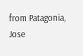from Patagonia, Jose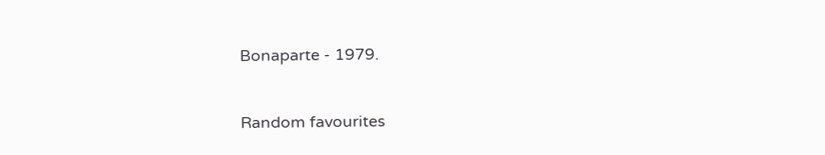Bonaparte - 1979.


Random favourites